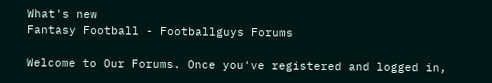What's new
Fantasy Football - Footballguys Forums

Welcome to Our Forums. Once you've registered and logged in,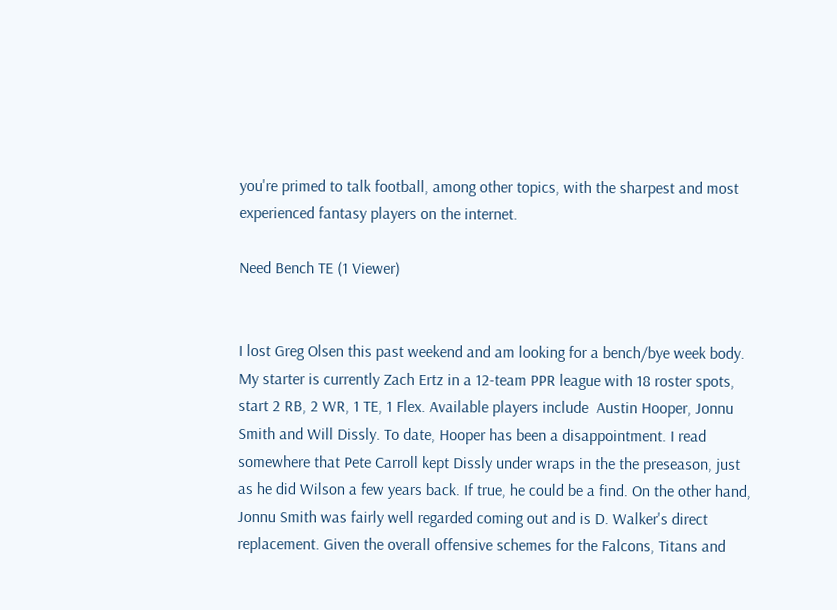you're primed to talk football, among other topics, with the sharpest and most experienced fantasy players on the internet.

Need Bench TE (1 Viewer)


I lost Greg Olsen this past weekend and am looking for a bench/bye week body. My starter is currently Zach Ertz in a 12-team PPR league with 18 roster spots, start 2 RB, 2 WR, 1 TE, 1 Flex. Available players include  Austin Hooper, Jonnu Smith and Will Dissly. To date, Hooper has been a disappointment. I read somewhere that Pete Carroll kept Dissly under wraps in the the preseason, just as he did Wilson a few years back. If true, he could be a find. On the other hand, Jonnu Smith was fairly well regarded coming out and is D. Walker's direct replacement. Given the overall offensive schemes for the Falcons, Titans and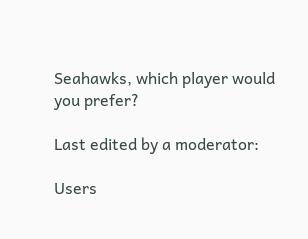Seahawks, which player would you prefer?

Last edited by a moderator:

Users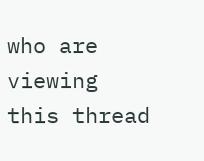who are viewing this thread